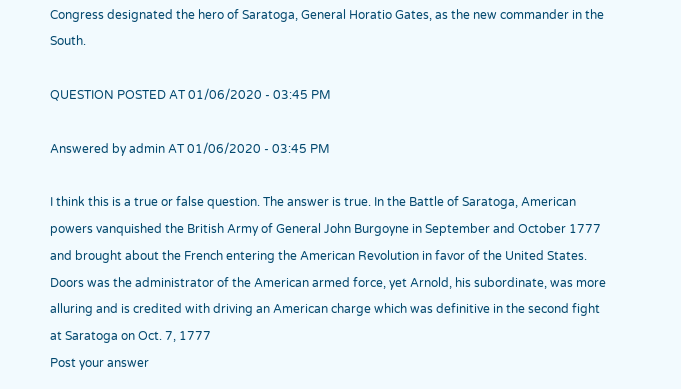Congress designated the hero of Saratoga, General Horatio Gates, as the new commander in the South.

QUESTION POSTED AT 01/06/2020 - 03:45 PM

Answered by admin AT 01/06/2020 - 03:45 PM

I think this is a true or false question. The answer is true. In the Battle of Saratoga, American powers vanquished the British Army of General John Burgoyne in September and October 1777 and brought about the French entering the American Revolution in favor of the United States. Doors was the administrator of the American armed force, yet Arnold, his subordinate, was more alluring and is credited with driving an American charge which was definitive in the second fight at Saratoga on Oct. 7, 1777
Post your answer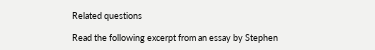Related questions

Read the following excerpt from an essay by Stephen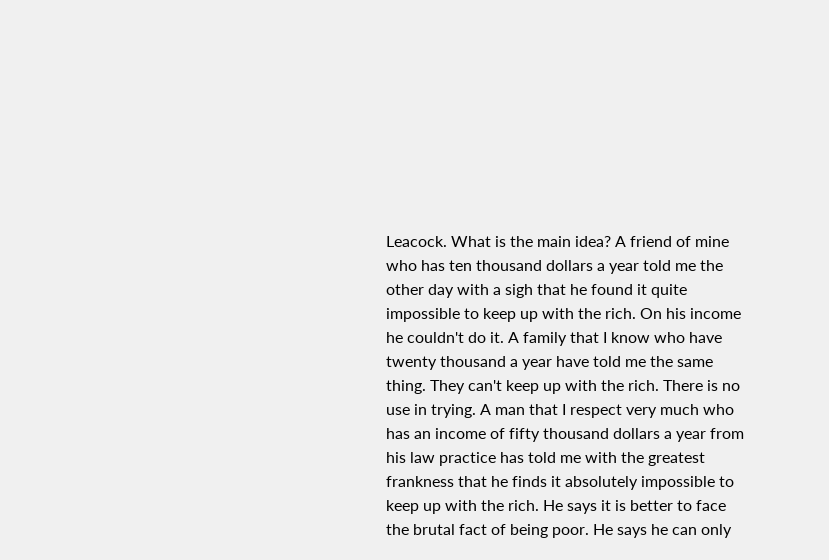Leacock. What is the main idea? A friend of mine who has ten thousand dollars a year told me the other day with a sigh that he found it quite impossible to keep up with the rich. On his income he couldn't do it. A family that I know who have twenty thousand a year have told me the same thing. They can't keep up with the rich. There is no use in trying. A man that I respect very much who has an income of fifty thousand dollars a year from his law practice has told me with the greatest frankness that he finds it absolutely impossible to keep up with the rich. He says it is better to face the brutal fact of being poor. He says he can only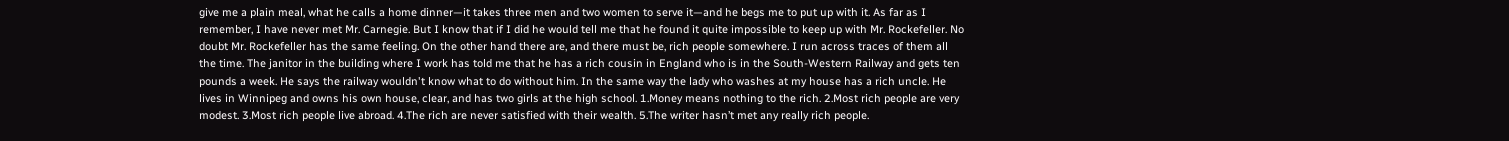give me a plain meal, what he calls a home dinner—it takes three men and two women to serve it—and he begs me to put up with it. As far as I remember, I have never met Mr. Carnegie. But I know that if I did he would tell me that he found it quite impossible to keep up with Mr. Rockefeller. No doubt Mr. Rockefeller has the same feeling. On the other hand there are, and there must be, rich people somewhere. I run across traces of them all the time. The janitor in the building where I work has told me that he has a rich cousin in England who is in the South-Western Railway and gets ten pounds a week. He says the railway wouldn't know what to do without him. In the same way the lady who washes at my house has a rich uncle. He lives in Winnipeg and owns his own house, clear, and has two girls at the high school. 1.Money means nothing to the rich. 2.Most rich people are very modest. 3.Most rich people live abroad. 4.The rich are never satisfied with their wealth. 5.The writer hasn’t met any really rich people.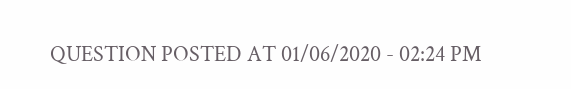QUESTION POSTED AT 01/06/2020 - 02:24 PM